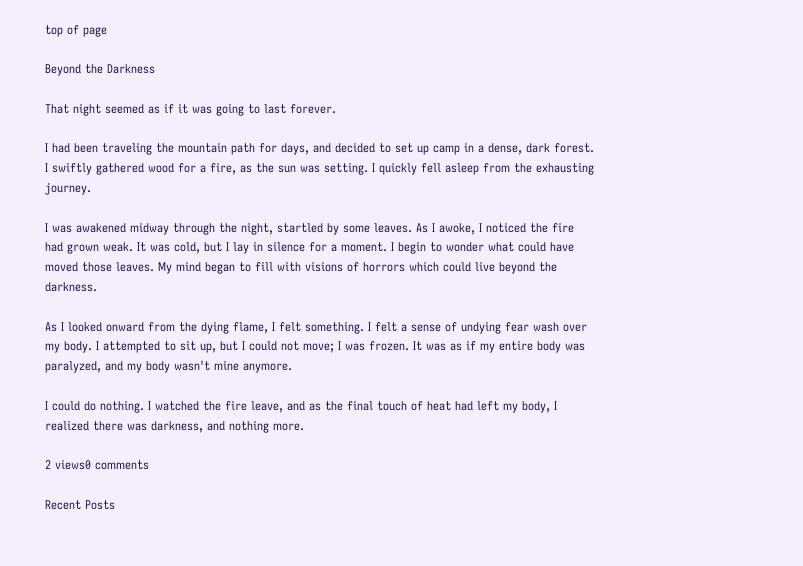top of page

Beyond the Darkness

That night seemed as if it was going to last forever.

I had been traveling the mountain path for days, and decided to set up camp in a dense, dark forest. I swiftly gathered wood for a fire, as the sun was setting. I quickly fell asleep from the exhausting journey.

I was awakened midway through the night, startled by some leaves. As I awoke, I noticed the fire had grown weak. It was cold, but I lay in silence for a moment. I begin to wonder what could have moved those leaves. My mind began to fill with visions of horrors which could live beyond the darkness.

As I looked onward from the dying flame, I felt something. I felt a sense of undying fear wash over my body. I attempted to sit up, but I could not move; I was frozen. It was as if my entire body was paralyzed, and my body wasn't mine anymore.

I could do nothing. I watched the fire leave, and as the final touch of heat had left my body, I realized there was darkness, and nothing more.

2 views0 comments

Recent Posts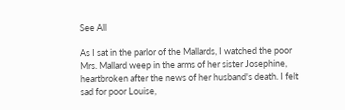See All

As I sat in the parlor of the Mallards, I watched the poor Mrs. Mallard weep in the arms of her sister Josephine, heartbroken after the news of her husband's death. I felt sad for poor Louise,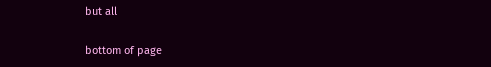but all

bottom of page